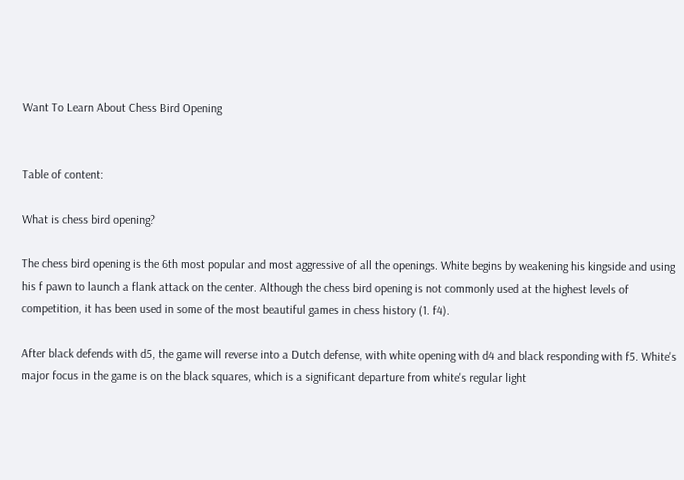Want To Learn About Chess Bird Opening


Table of content:

What is chess bird opening?

The chess bird opening is the 6th most popular and most aggressive of all the openings. White begins by weakening his kingside and using his f pawn to launch a flank attack on the center. Although the chess bird opening is not commonly used at the highest levels of competition, it has been used in some of the most beautiful games in chess history (1. f4).

After black defends with d5, the game will reverse into a Dutch defense, with white opening with d4 and black responding with f5. White's major focus in the game is on the black squares, which is a significant departure from white's regular light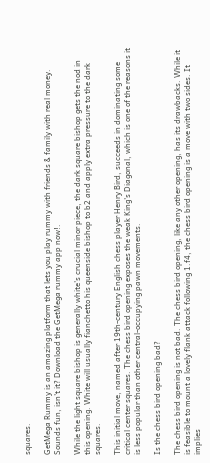squares.

GetMega Rummy is an amazing platform that lets you play rummy with friends & family with real money. Sounds fun, isn't it? Download the GetMega rummy app now!.

While the light square bishop is generally white's crucial minor piece, the dark square bishop gets the nod in this opening. White will usually fianchetto his queenside bishop to b2 and apply extra pressure to the dark squares.

This initial move, named after 19th-century English chess player Henry Bird, succeeds in dominating some critical center squares. The chess bird opening exposes the weak King's Diagonal, which is one of the reasons it is less popular than other central-occupying pawn movements.

Is the chess bird opening bad?

The chess bird opening is not bad. The chess bird opening, like any other opening, has its drawbacks. While it is feasible to mount a lovely flank attack following 1.f4, the chess bird opening is a move with two sides. It implies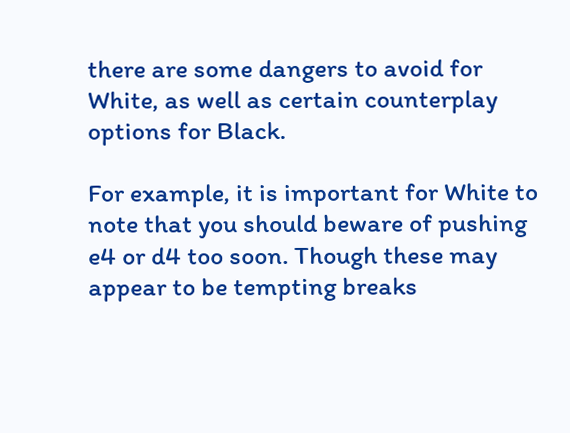there are some dangers to avoid for White, as well as certain counterplay options for Black.

For example, it is important for White to note that you should beware of pushing e4 or d4 too soon. Though these may appear to be tempting breaks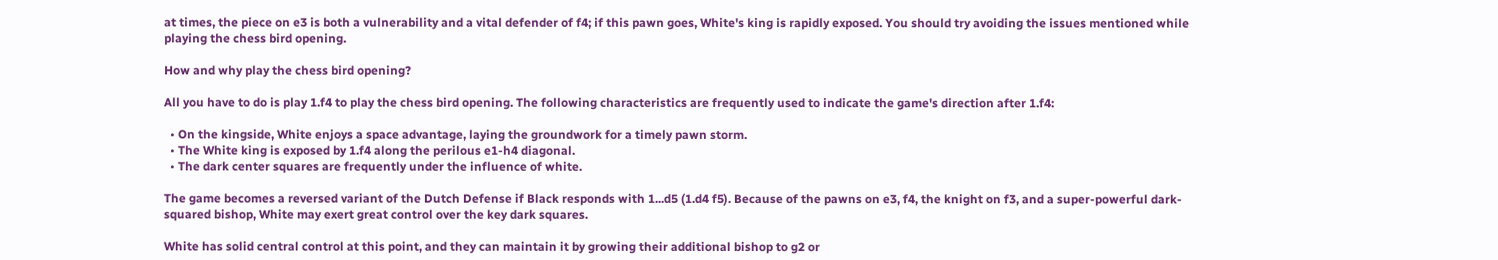at times, the piece on e3 is both a vulnerability and a vital defender of f4; if this pawn goes, White's king is rapidly exposed. You should try avoiding the issues mentioned while playing the chess bird opening.

How and why play the chess bird opening?

All you have to do is play 1.f4 to play the chess bird opening. The following characteristics are frequently used to indicate the game's direction after 1.f4:

  • On the kingside, White enjoys a space advantage, laying the groundwork for a timely pawn storm.
  • The White king is exposed by 1.f4 along the perilous e1-h4 diagonal.
  • The dark center squares are frequently under the influence of white.

The game becomes a reversed variant of the Dutch Defense if Black responds with 1...d5 (1.d4 f5). Because of the pawns on e3, f4, the knight on f3, and a super-powerful dark-squared bishop, White may exert great control over the key dark squares.

White has solid central control at this point, and they can maintain it by growing their additional bishop to g2 or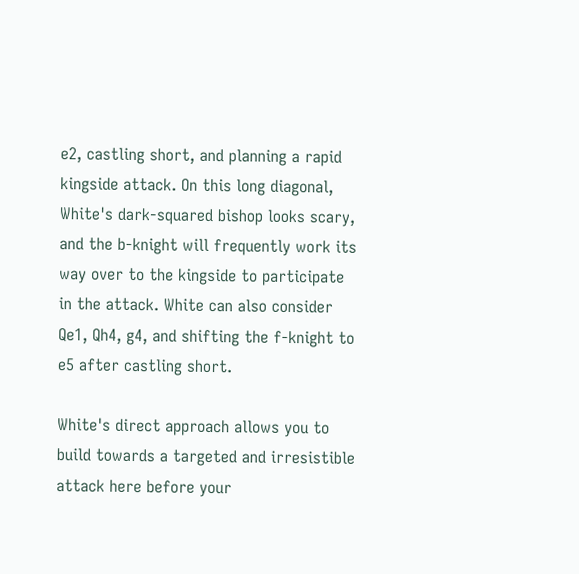e2, castling short, and planning a rapid kingside attack. On this long diagonal, White's dark-squared bishop looks scary, and the b-knight will frequently work its way over to the kingside to participate in the attack. White can also consider Qe1, Qh4, g4, and shifting the f-knight to e5 after castling short.

White's direct approach allows you to build towards a targeted and irresistible attack here before your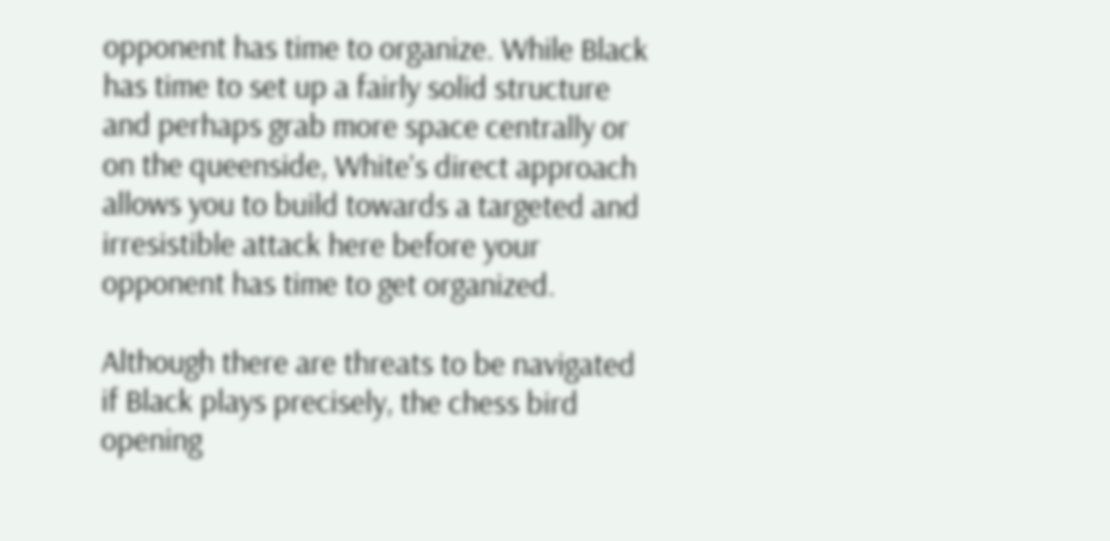opponent has time to organize. While Black has time to set up a fairly solid structure and perhaps grab more space centrally or on the queenside, White's direct approach allows you to build towards a targeted and irresistible attack here before your opponent has time to get organized.

Although there are threats to be navigated if Black plays precisely, the chess bird opening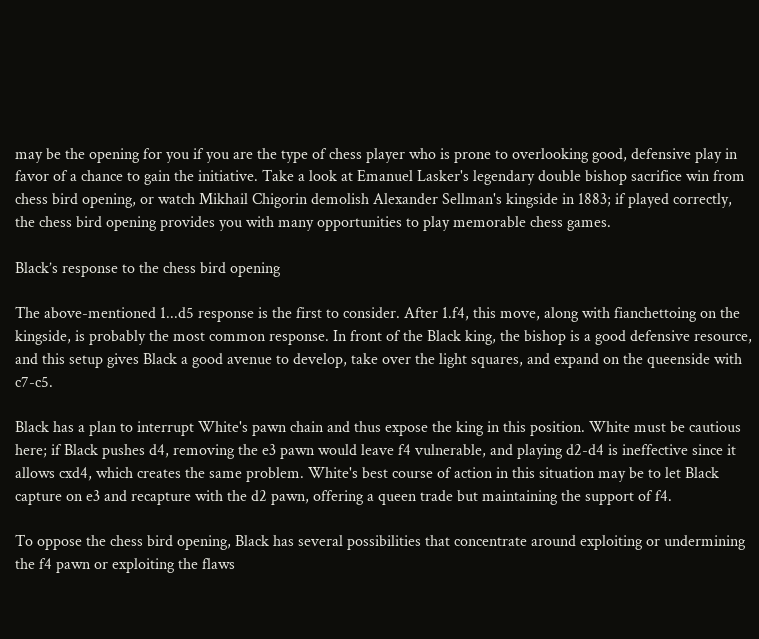may be the opening for you if you are the type of chess player who is prone to overlooking good, defensive play in favor of a chance to gain the initiative. Take a look at Emanuel Lasker's legendary double bishop sacrifice win from chess bird opening, or watch Mikhail Chigorin demolish Alexander Sellman's kingside in 1883; if played correctly, the chess bird opening provides you with many opportunities to play memorable chess games.

Black’s response to the chess bird opening

The above-mentioned 1...d5 response is the first to consider. After 1.f4, this move, along with fianchettoing on the kingside, is probably the most common response. In front of the Black king, the bishop is a good defensive resource, and this setup gives Black a good avenue to develop, take over the light squares, and expand on the queenside with c7-c5.

Black has a plan to interrupt White's pawn chain and thus expose the king in this position. White must be cautious here; if Black pushes d4, removing the e3 pawn would leave f4 vulnerable, and playing d2-d4 is ineffective since it allows cxd4, which creates the same problem. White's best course of action in this situation may be to let Black capture on e3 and recapture with the d2 pawn, offering a queen trade but maintaining the support of f4.

To oppose the chess bird opening, Black has several possibilities that concentrate around exploiting or undermining the f4 pawn or exploiting the flaws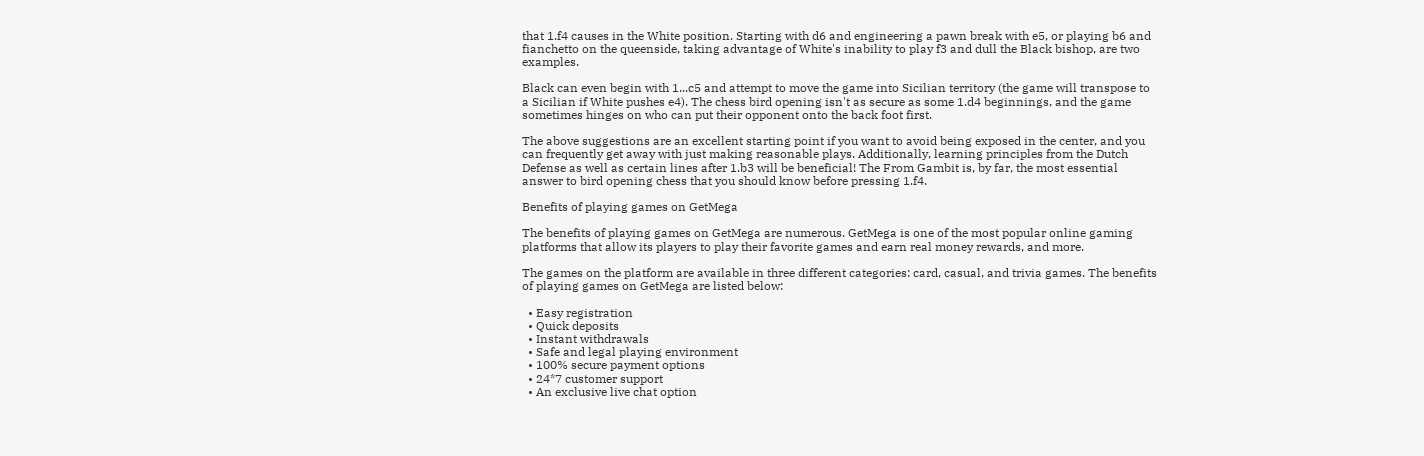that 1.f4 causes in the White position. Starting with d6 and engineering a pawn break with e5, or playing b6 and fianchetto on the queenside, taking advantage of White's inability to play f3 and dull the Black bishop, are two examples.

Black can even begin with 1...c5 and attempt to move the game into Sicilian territory (the game will transpose to a Sicilian if White pushes e4). The chess bird opening isn't as secure as some 1.d4 beginnings, and the game sometimes hinges on who can put their opponent onto the back foot first.

The above suggestions are an excellent starting point if you want to avoid being exposed in the center, and you can frequently get away with just making reasonable plays. Additionally, learning principles from the Dutch Defense as well as certain lines after 1.b3 will be beneficial! The From Gambit is, by far, the most essential answer to bird opening chess that you should know before pressing 1.f4.

Benefits of playing games on GetMega

The benefits of playing games on GetMega are numerous. GetMega is one of the most popular online gaming platforms that allow its players to play their favorite games and earn real money rewards, and more.

The games on the platform are available in three different categories: card, casual, and trivia games. The benefits of playing games on GetMega are listed below:

  • Easy registration
  • Quick deposits
  • Instant withdrawals
  • Safe and legal playing environment
  • 100% secure payment options
  • 24*7 customer support
  • An exclusive live chat option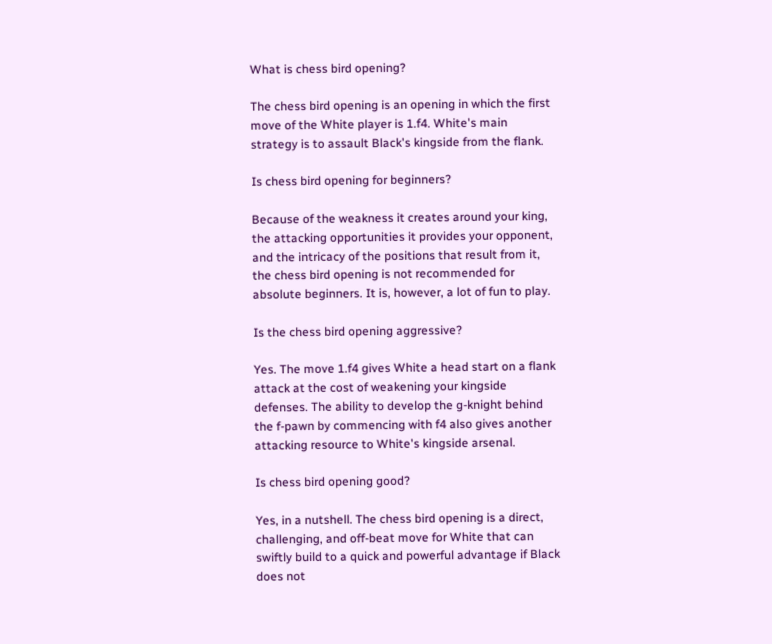What is chess bird opening?

The chess bird opening is an opening in which the first move of the White player is 1.f4. White's main strategy is to assault Black's kingside from the flank.

Is chess bird opening for beginners?

Because of the weakness it creates around your king, the attacking opportunities it provides your opponent, and the intricacy of the positions that result from it, the chess bird opening is not recommended for absolute beginners. It is, however, a lot of fun to play.

Is the chess bird opening aggressive?

Yes. The move 1.f4 gives White a head start on a flank attack at the cost of weakening your kingside defenses. The ability to develop the g-knight behind the f-pawn by commencing with f4 also gives another attacking resource to White's kingside arsenal.

Is chess bird opening good?

Yes, in a nutshell. The chess bird opening is a direct, challenging, and off-beat move for White that can swiftly build to a quick and powerful advantage if Black does not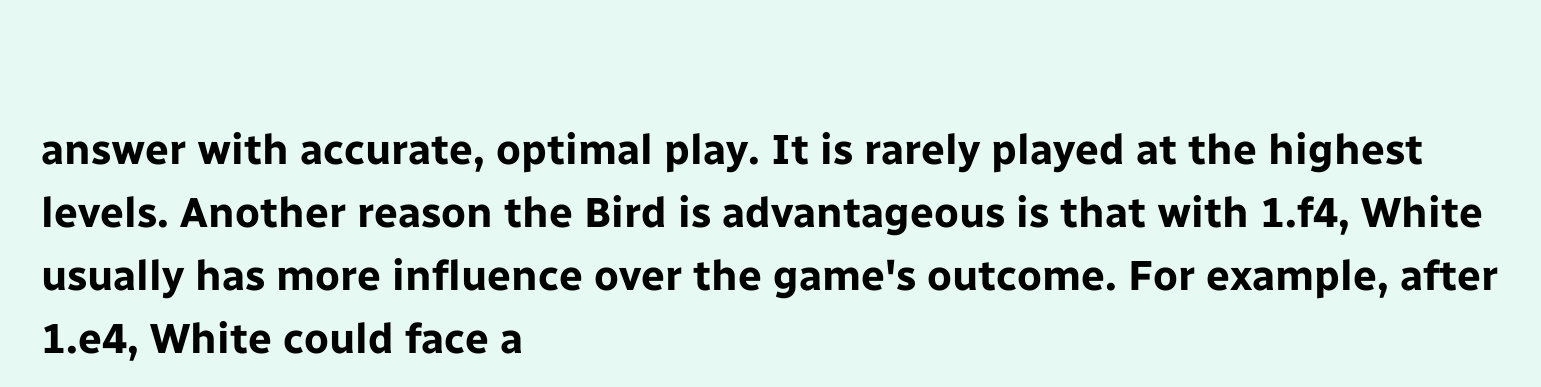answer with accurate, optimal play. It is rarely played at the highest levels. Another reason the Bird is advantageous is that with 1.f4, White usually has more influence over the game's outcome. For example, after 1.e4, White could face a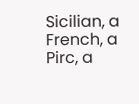Sicilian, a French, a Pirc, a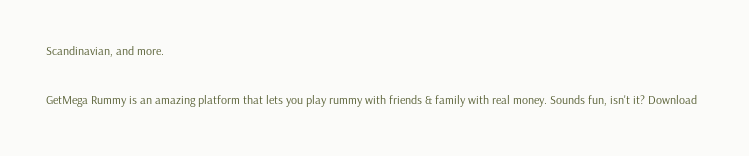Scandinavian, and more.

GetMega Rummy is an amazing platform that lets you play rummy with friends & family with real money. Sounds fun, isn't it? Download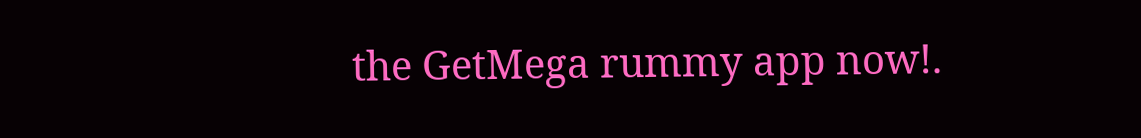the GetMega rummy app now!.